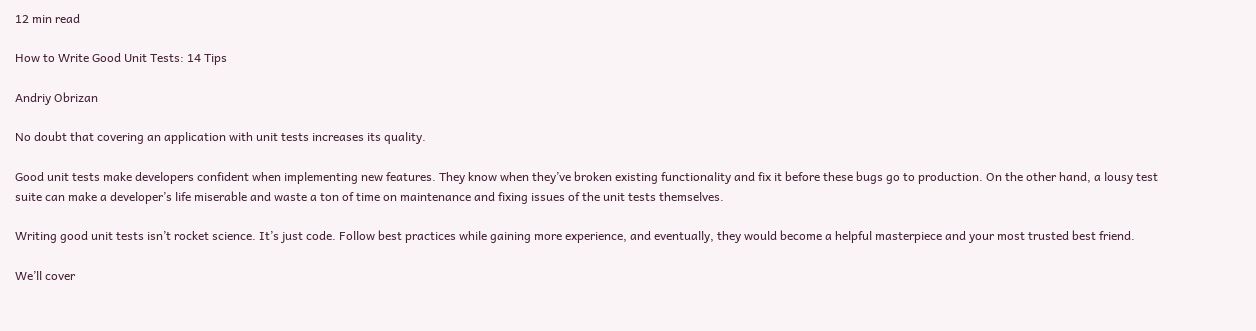12 min read

How to Write Good Unit Tests: 14 Tips

Andriy Obrizan

No doubt that covering an application with unit tests increases its quality.

Good unit tests make developers confident when implementing new features. They know when they’ve broken existing functionality and fix it before these bugs go to production. On the other hand, a lousy test suite can make a developer’s life miserable and waste a ton of time on maintenance and fixing issues of the unit tests themselves.

Writing good unit tests isn’t rocket science. It’s just code. Follow best practices while gaining more experience, and eventually, they would become a helpful masterpiece and your most trusted best friend.

We’ll cover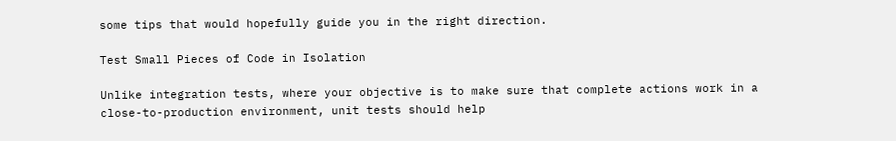some tips that would hopefully guide you in the right direction.

Test Small Pieces of Code in Isolation

Unlike integration tests, where your objective is to make sure that complete actions work in a close-to-production environment, unit tests should help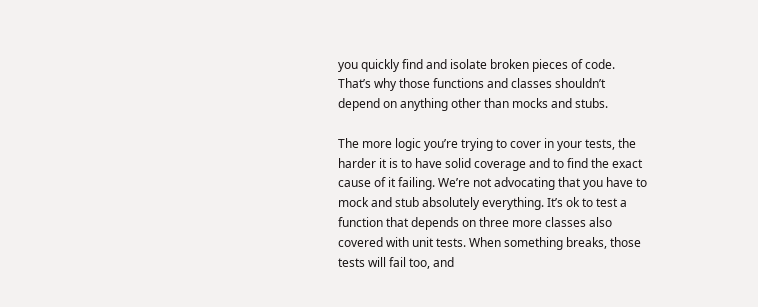you quickly find and isolate broken pieces of code. That’s why those functions and classes shouldn’t depend on anything other than mocks and stubs.

The more logic you’re trying to cover in your tests, the harder it is to have solid coverage and to find the exact cause of it failing. We’re not advocating that you have to mock and stub absolutely everything. It’s ok to test a function that depends on three more classes also covered with unit tests. When something breaks, those tests will fail too, and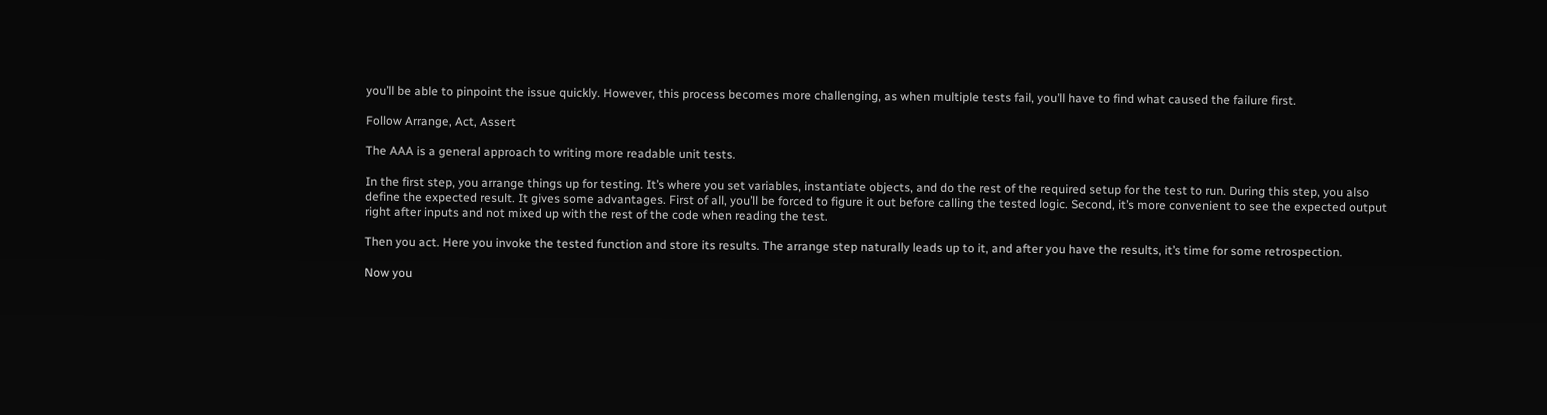you’ll be able to pinpoint the issue quickly. However, this process becomes more challenging, as when multiple tests fail, you’ll have to find what caused the failure first.

Follow Arrange, Act, Assert

The AAA is a general approach to writing more readable unit tests.

In the first step, you arrange things up for testing. It’s where you set variables, instantiate objects, and do the rest of the required setup for the test to run. During this step, you also define the expected result. It gives some advantages. First of all, you’ll be forced to figure it out before calling the tested logic. Second, it’s more convenient to see the expected output right after inputs and not mixed up with the rest of the code when reading the test.

Then you act. Here you invoke the tested function and store its results. The arrange step naturally leads up to it, and after you have the results, it’s time for some retrospection.

Now you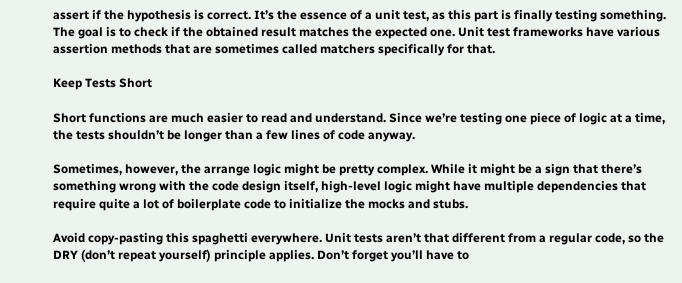assert if the hypothesis is correct. It’s the essence of a unit test, as this part is finally testing something. The goal is to check if the obtained result matches the expected one. Unit test frameworks have various assertion methods that are sometimes called matchers specifically for that.

Keep Tests Short

Short functions are much easier to read and understand. Since we’re testing one piece of logic at a time, the tests shouldn’t be longer than a few lines of code anyway.

Sometimes, however, the arrange logic might be pretty complex. While it might be a sign that there’s something wrong with the code design itself, high-level logic might have multiple dependencies that require quite a lot of boilerplate code to initialize the mocks and stubs.

Avoid copy-pasting this spaghetti everywhere. Unit tests aren’t that different from a regular code, so the DRY (don’t repeat yourself) principle applies. Don’t forget you’ll have to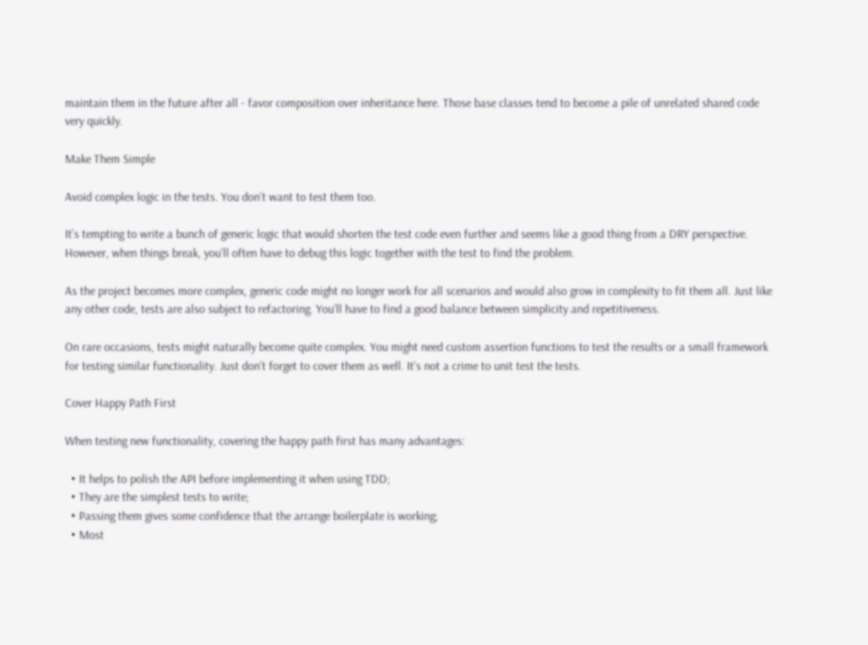maintain them in the future after all - favor composition over inheritance here. Those base classes tend to become a pile of unrelated shared code very quickly.

Make Them Simple

Avoid complex logic in the tests. You don’t want to test them too.

It’s tempting to write a bunch of generic logic that would shorten the test code even further and seems like a good thing from a DRY perspective. However, when things break, you’ll often have to debug this logic together with the test to find the problem.

As the project becomes more complex, generic code might no longer work for all scenarios and would also grow in complexity to fit them all. Just like any other code, tests are also subject to refactoring. You’ll have to find a good balance between simplicity and repetitiveness.

On rare occasions, tests might naturally become quite complex. You might need custom assertion functions to test the results or a small framework for testing similar functionality. Just don’t forget to cover them as well. It’s not a crime to unit test the tests.

Cover Happy Path First

When testing new functionality, covering the happy path first has many advantages:

  • It helps to polish the API before implementing it when using TDD;
  • They are the simplest tests to write;
  • Passing them gives some confidence that the arrange boilerplate is working;
  • Most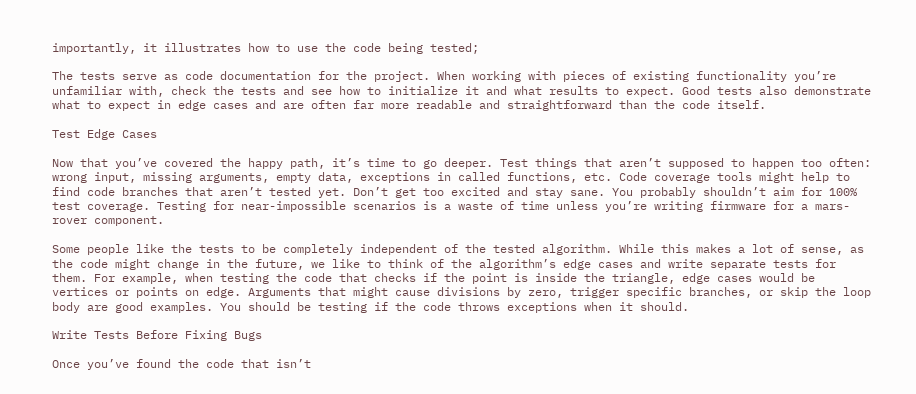importantly, it illustrates how to use the code being tested;

The tests serve as code documentation for the project. When working with pieces of existing functionality you’re unfamiliar with, check the tests and see how to initialize it and what results to expect. Good tests also demonstrate what to expect in edge cases and are often far more readable and straightforward than the code itself.

Test Edge Cases

Now that you’ve covered the happy path, it’s time to go deeper. Test things that aren’t supposed to happen too often: wrong input, missing arguments, empty data, exceptions in called functions, etc. Code coverage tools might help to find code branches that aren’t tested yet. Don’t get too excited and stay sane. You probably shouldn’t aim for 100% test coverage. Testing for near-impossible scenarios is a waste of time unless you’re writing firmware for a mars-rover component.

Some people like the tests to be completely independent of the tested algorithm. While this makes a lot of sense, as the code might change in the future, we like to think of the algorithm’s edge cases and write separate tests for them. For example, when testing the code that checks if the point is inside the triangle, edge cases would be vertices or points on edge. Arguments that might cause divisions by zero, trigger specific branches, or skip the loop body are good examples. You should be testing if the code throws exceptions when it should.

Write Tests Before Fixing Bugs

Once you’ve found the code that isn’t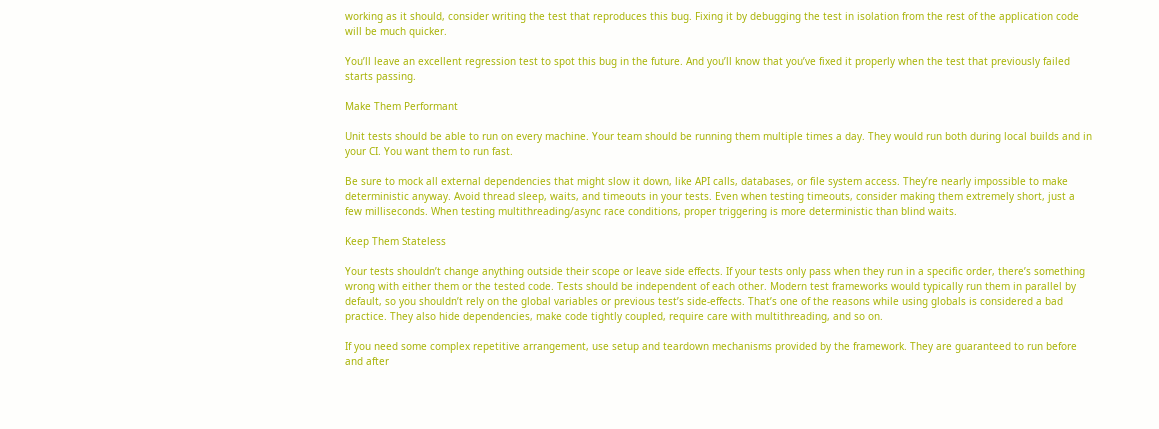working as it should, consider writing the test that reproduces this bug. Fixing it by debugging the test in isolation from the rest of the application code will be much quicker.

You’ll leave an excellent regression test to spot this bug in the future. And you’ll know that you’ve fixed it properly when the test that previously failed starts passing.

Make Them Performant

Unit tests should be able to run on every machine. Your team should be running them multiple times a day. They would run both during local builds and in your CI. You want them to run fast.

Be sure to mock all external dependencies that might slow it down, like API calls, databases, or file system access. They’re nearly impossible to make deterministic anyway. Avoid thread sleep, waits, and timeouts in your tests. Even when testing timeouts, consider making them extremely short, just a few milliseconds. When testing multithreading/async race conditions, proper triggering is more deterministic than blind waits.

Keep Them Stateless

Your tests shouldn’t change anything outside their scope or leave side effects. If your tests only pass when they run in a specific order, there’s something wrong with either them or the tested code. Tests should be independent of each other. Modern test frameworks would typically run them in parallel by default, so you shouldn’t rely on the global variables or previous test’s side-effects. That’s one of the reasons while using globals is considered a bad practice. They also hide dependencies, make code tightly coupled, require care with multithreading, and so on.

If you need some complex repetitive arrangement, use setup and teardown mechanisms provided by the framework. They are guaranteed to run before and after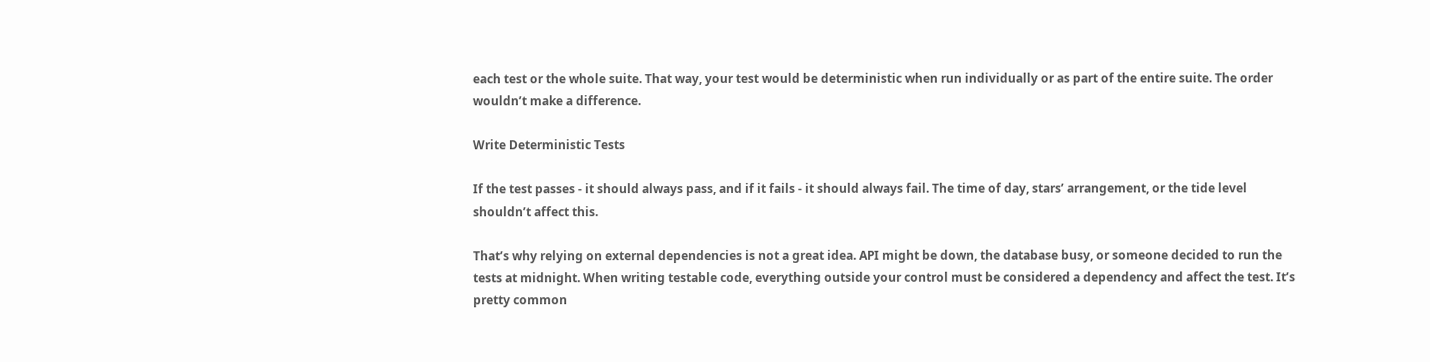each test or the whole suite. That way, your test would be deterministic when run individually or as part of the entire suite. The order wouldn’t make a difference.

Write Deterministic Tests

If the test passes - it should always pass, and if it fails - it should always fail. The time of day, stars’ arrangement, or the tide level shouldn’t affect this.

That’s why relying on external dependencies is not a great idea. API might be down, the database busy, or someone decided to run the tests at midnight. When writing testable code, everything outside your control must be considered a dependency and affect the test. It’s pretty common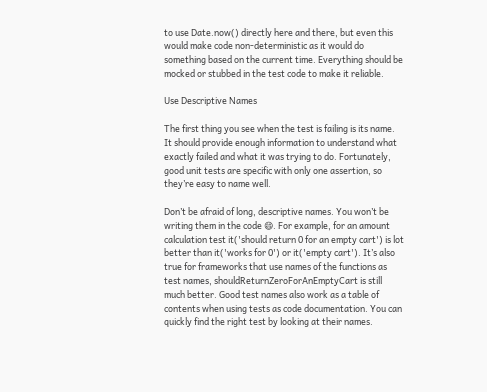to use Date.now() directly here and there, but even this would make code non-deterministic as it would do something based on the current time. Everything should be mocked or stubbed in the test code to make it reliable.

Use Descriptive Names

The first thing you see when the test is failing is its name. It should provide enough information to understand what exactly failed and what it was trying to do. Fortunately, good unit tests are specific with only one assertion, so they’re easy to name well.

Don’t be afraid of long, descriptive names. You won’t be writing them in the code 😄. For example, for an amount calculation test it('should return 0 for an empty cart') is lot better than it('works for 0') or it('empty cart'). It’s also true for frameworks that use names of the functions as test names, shouldReturnZeroForAnEmptyCart is still much better. Good test names also work as a table of contents when using tests as code documentation. You can quickly find the right test by looking at their names.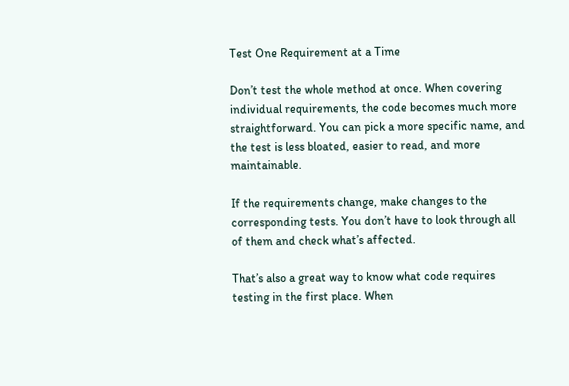Test One Requirement at a Time

Don’t test the whole method at once. When covering individual requirements, the code becomes much more straightforward. You can pick a more specific name, and the test is less bloated, easier to read, and more maintainable.

If the requirements change, make changes to the corresponding tests. You don’t have to look through all of them and check what’s affected.

That’s also a great way to know what code requires testing in the first place. When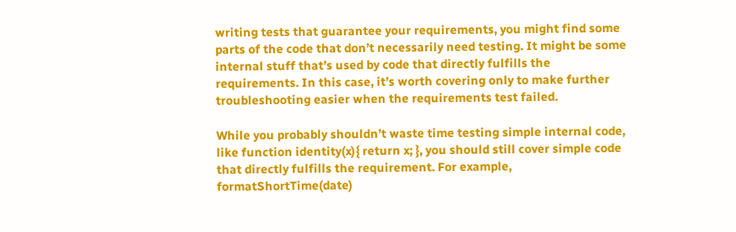writing tests that guarantee your requirements, you might find some parts of the code that don’t necessarily need testing. It might be some internal stuff that’s used by code that directly fulfills the requirements. In this case, it’s worth covering only to make further troubleshooting easier when the requirements test failed.

While you probably shouldn’t waste time testing simple internal code, like function identity(x){ return x; }, you should still cover simple code that directly fulfills the requirement. For example, formatShortTime(date)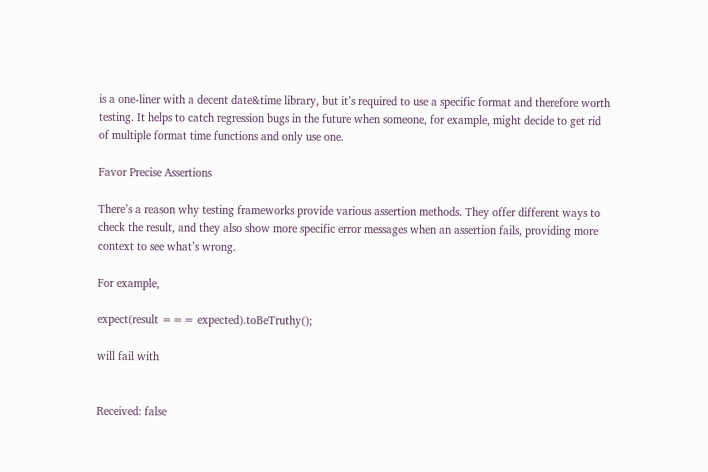is a one-liner with a decent date&time library, but it’s required to use a specific format and therefore worth testing. It helps to catch regression bugs in the future when someone, for example, might decide to get rid of multiple format time functions and only use one.

Favor Precise Assertions

There’s a reason why testing frameworks provide various assertion methods. They offer different ways to check the result, and they also show more specific error messages when an assertion fails, providing more context to see what’s wrong.

For example,

expect(result === expected).toBeTruthy();

will fail with


Received: false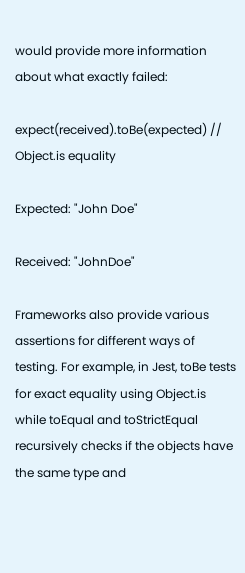would provide more information about what exactly failed:

expect(received).toBe(expected) // Object.is equality

Expected: "John Doe"

Received: "JohnDoe"

Frameworks also provide various assertions for different ways of testing. For example, in Jest, toBe tests for exact equality using Object.is while toEqual and toStrictEqual recursively checks if the objects have the same type and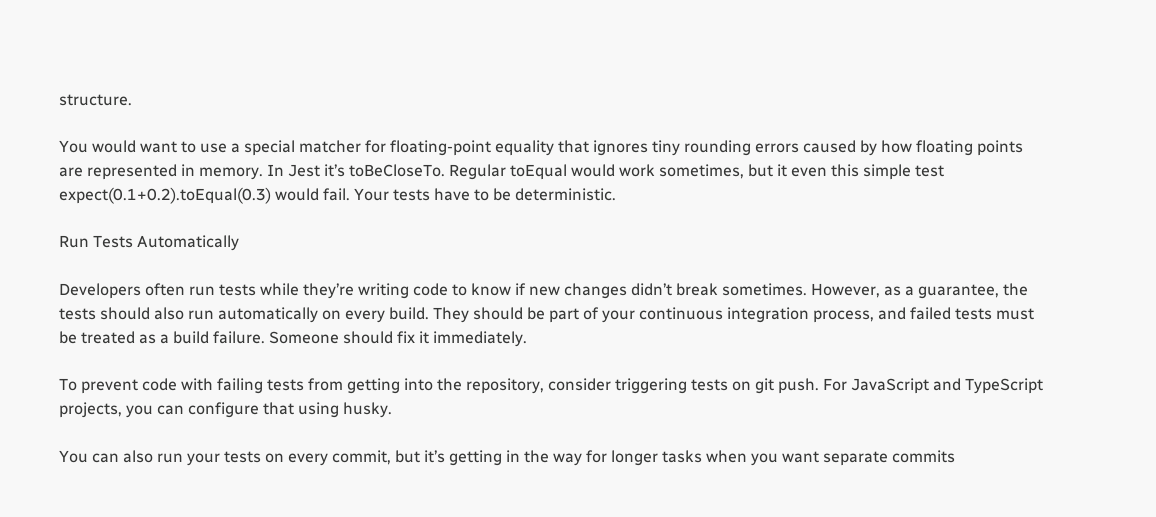structure.

You would want to use a special matcher for floating-point equality that ignores tiny rounding errors caused by how floating points are represented in memory. In Jest it’s toBeCloseTo. Regular toEqual would work sometimes, but it even this simple test expect(0.1+0.2).toEqual(0.3) would fail. Your tests have to be deterministic.

Run Tests Automatically

Developers often run tests while they’re writing code to know if new changes didn’t break sometimes. However, as a guarantee, the tests should also run automatically on every build. They should be part of your continuous integration process, and failed tests must be treated as a build failure. Someone should fix it immediately.

To prevent code with failing tests from getting into the repository, consider triggering tests on git push. For JavaScript and TypeScript projects, you can configure that using husky.

You can also run your tests on every commit, but it’s getting in the way for longer tasks when you want separate commits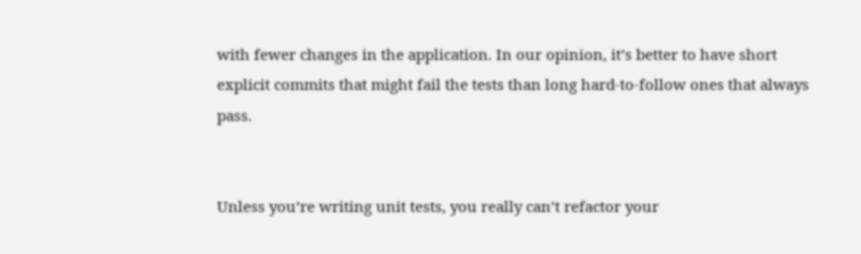with fewer changes in the application. In our opinion, it’s better to have short explicit commits that might fail the tests than long hard-to-follow ones that always pass.


Unless you’re writing unit tests, you really can’t refactor your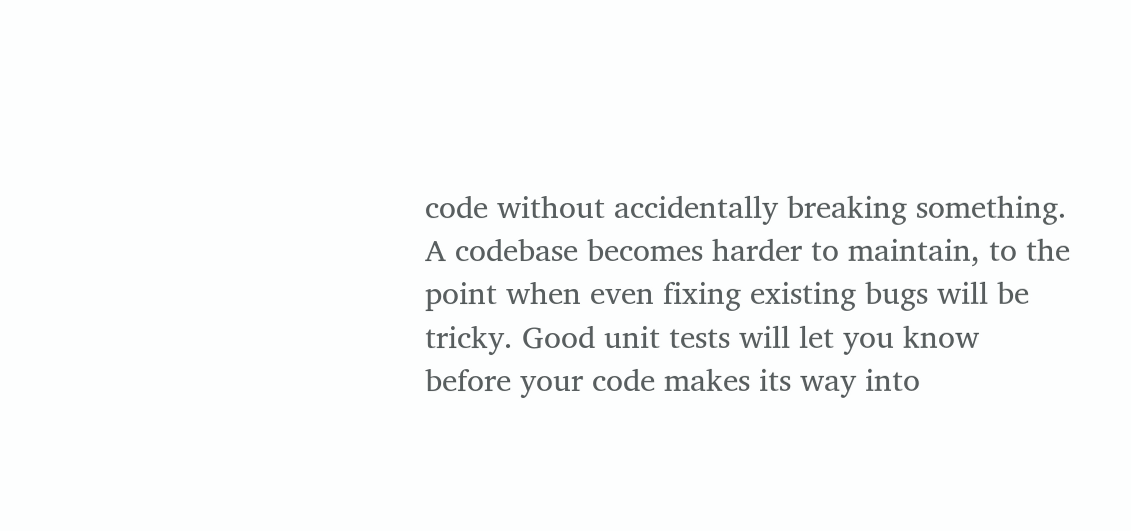code without accidentally breaking something. A codebase becomes harder to maintain, to the point when even fixing existing bugs will be tricky. Good unit tests will let you know before your code makes its way into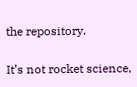the repository.

It’s not rocket science,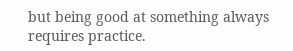but being good at something always requires practice.